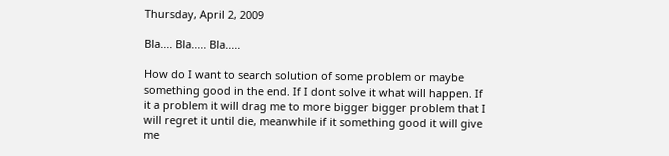Thursday, April 2, 2009

Bla.... Bla..... Bla.....

How do I want to search solution of some problem or maybe something good in the end. If I dont solve it what will happen. If it a problem it will drag me to more bigger bigger problem that I will regret it until die, meanwhile if it something good it will give me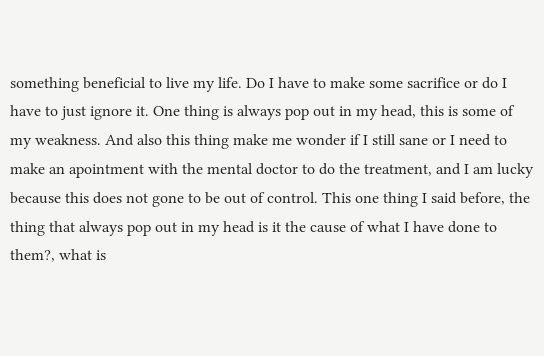something beneficial to live my life. Do I have to make some sacrifice or do I have to just ignore it. One thing is always pop out in my head, this is some of my weakness. And also this thing make me wonder if I still sane or I need to make an apointment with the mental doctor to do the treatment, and I am lucky because this does not gone to be out of control. This one thing I said before, the thing that always pop out in my head is it the cause of what I have done to them?, what is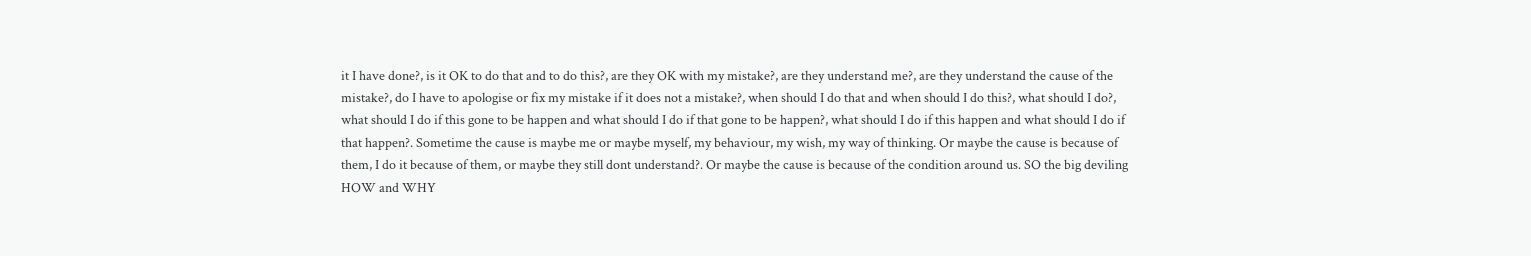it I have done?, is it OK to do that and to do this?, are they OK with my mistake?, are they understand me?, are they understand the cause of the mistake?, do I have to apologise or fix my mistake if it does not a mistake?, when should I do that and when should I do this?, what should I do?, what should I do if this gone to be happen and what should I do if that gone to be happen?, what should I do if this happen and what should I do if that happen?. Sometime the cause is maybe me or maybe myself, my behaviour, my wish, my way of thinking. Or maybe the cause is because of them, I do it because of them, or maybe they still dont understand?. Or maybe the cause is because of the condition around us. SO the big deviling HOW and WHY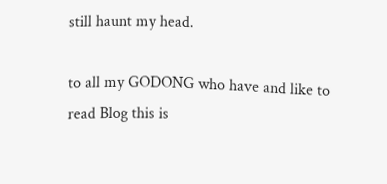still haunt my head.

to all my GODONG who have and like to read Blog this is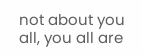not about you all, you all are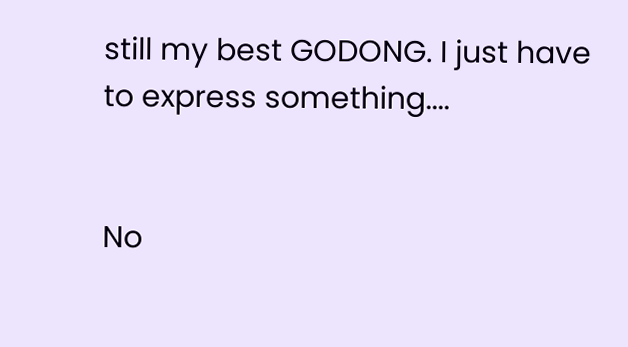still my best GODONG. I just have to express something....


No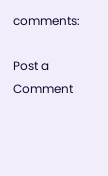comments:

Post a Comment